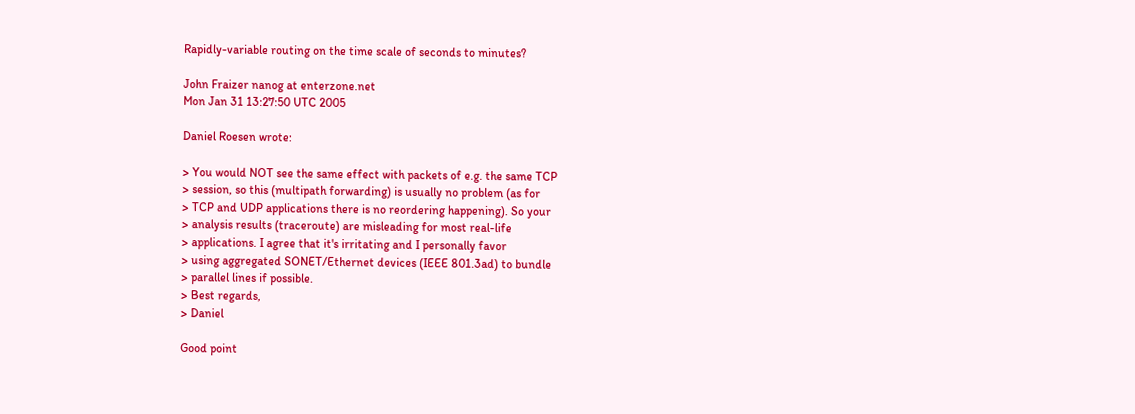Rapidly-variable routing on the time scale of seconds to minutes?

John Fraizer nanog at enterzone.net
Mon Jan 31 13:27:50 UTC 2005

Daniel Roesen wrote:

> You would NOT see the same effect with packets of e.g. the same TCP
> session, so this (multipath forwarding) is usually no problem (as for
> TCP and UDP applications there is no reordering happening). So your
> analysis results (traceroute) are misleading for most real-life
> applications. I agree that it's irritating and I personally favor
> using aggregated SONET/Ethernet devices (IEEE 801.3ad) to bundle
> parallel lines if possible.
> Best regards,
> Daniel

Good point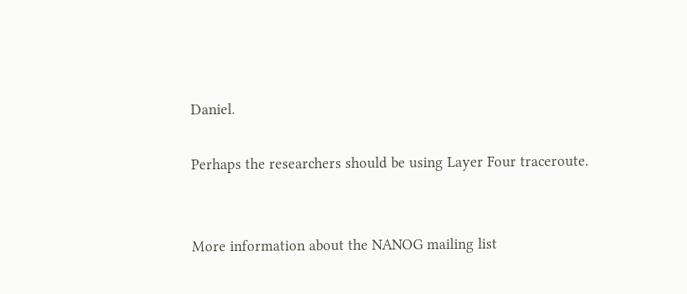Daniel.

Perhaps the researchers should be using Layer Four traceroute.


More information about the NANOG mailing list